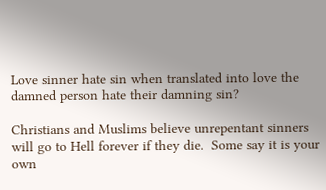Love sinner hate sin when translated into love the damned person hate their damning sin?

Christians and Muslims believe unrepentant sinners will go to Hell forever if they die.  Some say it is your own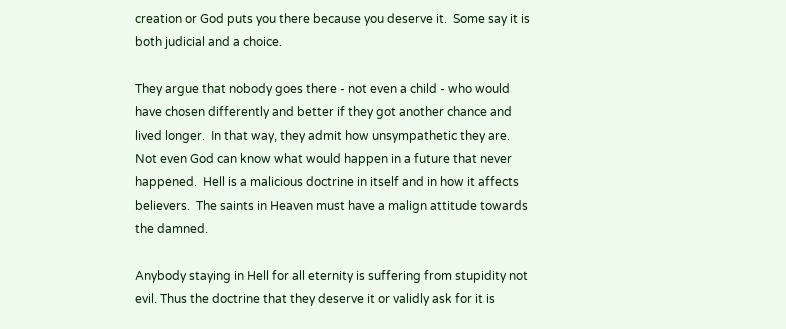creation or God puts you there because you deserve it.  Some say it is both judicial and a choice.

They argue that nobody goes there - not even a child - who would have chosen differently and better if they got another chance and lived longer.  In that way, they admit how unsympathetic they are.  Not even God can know what would happen in a future that never happened.  Hell is a malicious doctrine in itself and in how it affects believers.  The saints in Heaven must have a malign attitude towards the damned.

Anybody staying in Hell for all eternity is suffering from stupidity not evil. Thus the doctrine that they deserve it or validly ask for it is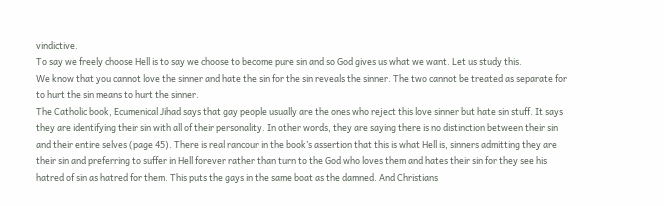vindictive.
To say we freely choose Hell is to say we choose to become pure sin and so God gives us what we want. Let us study this.
We know that you cannot love the sinner and hate the sin for the sin reveals the sinner. The two cannot be treated as separate for to hurt the sin means to hurt the sinner.
The Catholic book, Ecumenical Jihad says that gay people usually are the ones who reject this love sinner but hate sin stuff. It says they are identifying their sin with all of their personality. In other words, they are saying there is no distinction between their sin and their entire selves (page 45). There is real rancour in the book’s assertion that this is what Hell is, sinners admitting they are their sin and preferring to suffer in Hell forever rather than turn to the God who loves them and hates their sin for they see his hatred of sin as hatred for them. This puts the gays in the same boat as the damned. And Christians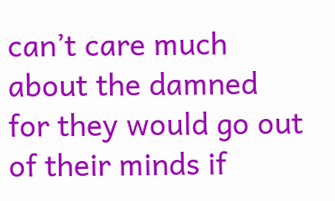can’t care much about the damned for they would go out of their minds if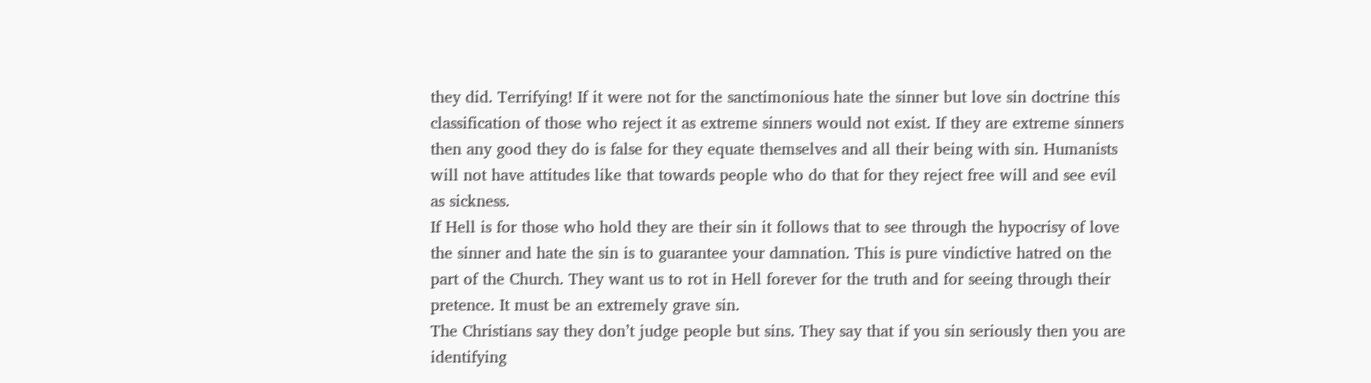they did. Terrifying! If it were not for the sanctimonious hate the sinner but love sin doctrine this classification of those who reject it as extreme sinners would not exist. If they are extreme sinners then any good they do is false for they equate themselves and all their being with sin. Humanists will not have attitudes like that towards people who do that for they reject free will and see evil as sickness.
If Hell is for those who hold they are their sin it follows that to see through the hypocrisy of love the sinner and hate the sin is to guarantee your damnation. This is pure vindictive hatred on the part of the Church. They want us to rot in Hell forever for the truth and for seeing through their pretence. It must be an extremely grave sin.
The Christians say they don’t judge people but sins. They say that if you sin seriously then you are identifying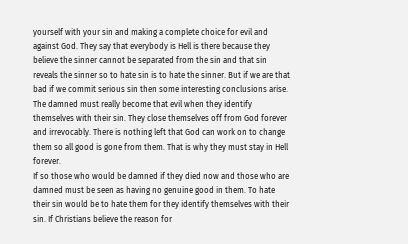yourself with your sin and making a complete choice for evil and against God. They say that everybody is Hell is there because they believe the sinner cannot be separated from the sin and that sin reveals the sinner so to hate sin is to hate the sinner. But if we are that bad if we commit serious sin then some interesting conclusions arise.
The damned must really become that evil when they identify themselves with their sin. They close themselves off from God forever and irrevocably. There is nothing left that God can work on to change them so all good is gone from them. That is why they must stay in Hell forever.
If so those who would be damned if they died now and those who are damned must be seen as having no genuine good in them. To hate their sin would be to hate them for they identify themselves with their sin. If Christians believe the reason for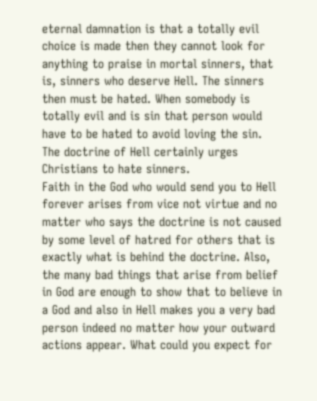eternal damnation is that a totally evil choice is made then they cannot look for anything to praise in mortal sinners, that is, sinners who deserve Hell. The sinners then must be hated. When somebody is totally evil and is sin that person would have to be hated to avoid loving the sin. The doctrine of Hell certainly urges Christians to hate sinners.
Faith in the God who would send you to Hell forever arises from vice not virtue and no matter who says the doctrine is not caused by some level of hatred for others that is exactly what is behind the doctrine. Also, the many bad things that arise from belief in God are enough to show that to believe in a God and also in Hell makes you a very bad person indeed no matter how your outward actions appear. What could you expect for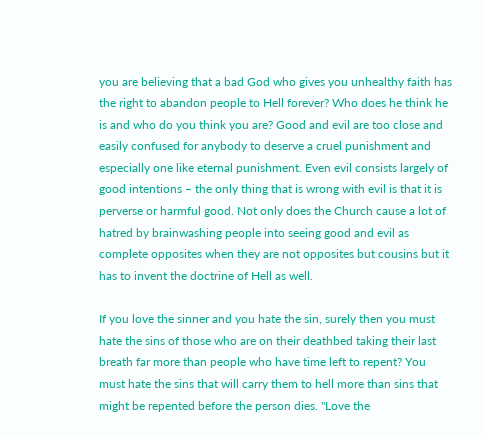you are believing that a bad God who gives you unhealthy faith has the right to abandon people to Hell forever? Who does he think he is and who do you think you are? Good and evil are too close and easily confused for anybody to deserve a cruel punishment and especially one like eternal punishment. Even evil consists largely of good intentions – the only thing that is wrong with evil is that it is perverse or harmful good. Not only does the Church cause a lot of hatred by brainwashing people into seeing good and evil as complete opposites when they are not opposites but cousins but it has to invent the doctrine of Hell as well.

If you love the sinner and you hate the sin, surely then you must hate the sins of those who are on their deathbed taking their last breath far more than people who have time left to repent? You must hate the sins that will carry them to hell more than sins that might be repented before the person dies. "Love the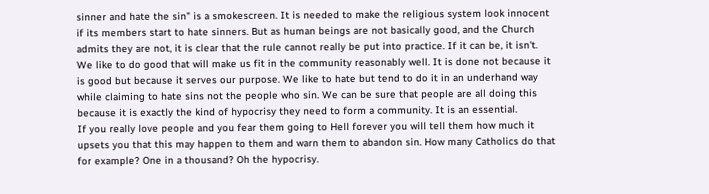sinner and hate the sin" is a smokescreen. It is needed to make the religious system look innocent if its members start to hate sinners. But as human beings are not basically good, and the Church admits they are not, it is clear that the rule cannot really be put into practice. If it can be, it isn't. We like to do good that will make us fit in the community reasonably well. It is done not because it is good but because it serves our purpose. We like to hate but tend to do it in an underhand way while claiming to hate sins not the people who sin. We can be sure that people are all doing this because it is exactly the kind of hypocrisy they need to form a community. It is an essential.
If you really love people and you fear them going to Hell forever you will tell them how much it upsets you that this may happen to them and warn them to abandon sin. How many Catholics do that for example? One in a thousand? Oh the hypocrisy.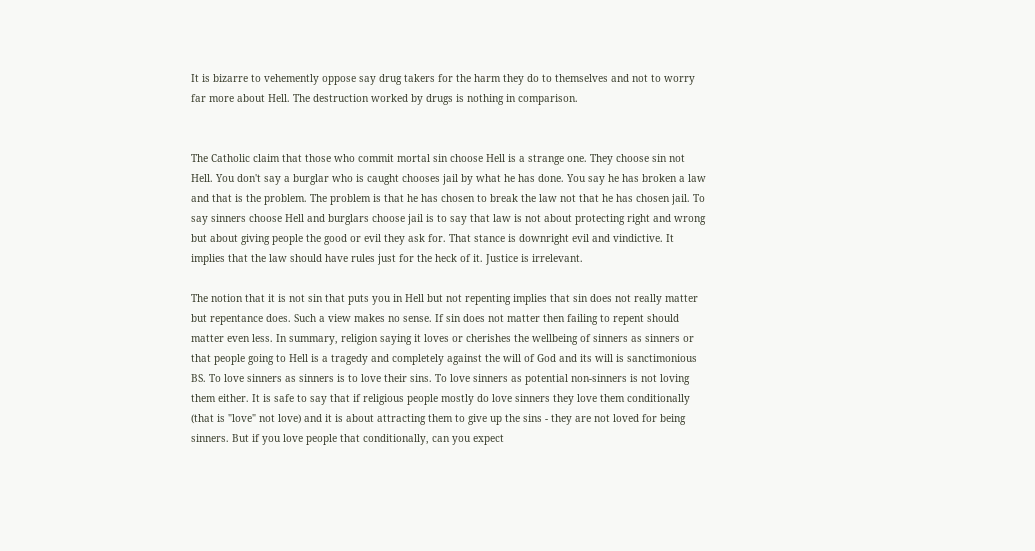It is bizarre to vehemently oppose say drug takers for the harm they do to themselves and not to worry far more about Hell. The destruction worked by drugs is nothing in comparison.


The Catholic claim that those who commit mortal sin choose Hell is a strange one. They choose sin not Hell. You don't say a burglar who is caught chooses jail by what he has done. You say he has broken a law and that is the problem. The problem is that he has chosen to break the law not that he has chosen jail. To say sinners choose Hell and burglars choose jail is to say that law is not about protecting right and wrong but about giving people the good or evil they ask for. That stance is downright evil and vindictive. It implies that the law should have rules just for the heck of it. Justice is irrelevant.

The notion that it is not sin that puts you in Hell but not repenting implies that sin does not really matter but repentance does. Such a view makes no sense. If sin does not matter then failing to repent should matter even less. In summary, religion saying it loves or cherishes the wellbeing of sinners as sinners or that people going to Hell is a tragedy and completely against the will of God and its will is sanctimonious BS. To love sinners as sinners is to love their sins. To love sinners as potential non-sinners is not loving them either. It is safe to say that if religious people mostly do love sinners they love them conditionally (that is "love" not love) and it is about attracting them to give up the sins - they are not loved for being sinners. But if you love people that conditionally, can you expect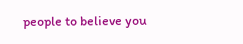people to believe you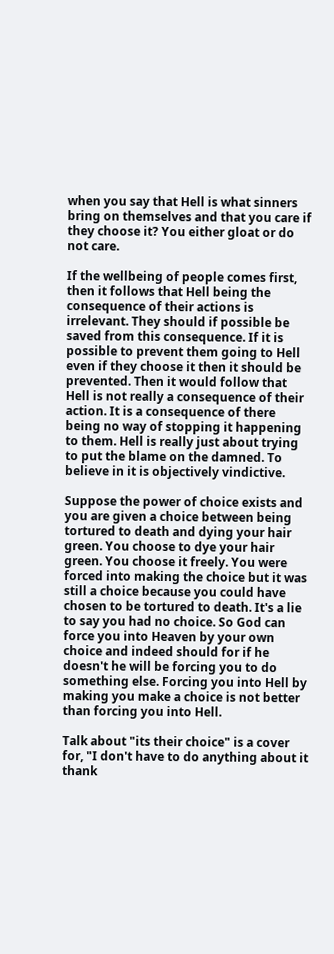when you say that Hell is what sinners bring on themselves and that you care if they choose it? You either gloat or do not care.

If the wellbeing of people comes first, then it follows that Hell being the consequence of their actions is irrelevant. They should if possible be saved from this consequence. If it is possible to prevent them going to Hell even if they choose it then it should be prevented. Then it would follow that Hell is not really a consequence of their action. It is a consequence of there being no way of stopping it happening to them. Hell is really just about trying to put the blame on the damned. To believe in it is objectively vindictive.

Suppose the power of choice exists and you are given a choice between being tortured to death and dying your hair green. You choose to dye your hair green. You choose it freely. You were forced into making the choice but it was still a choice because you could have chosen to be tortured to death. It's a lie to say you had no choice. So God can force you into Heaven by your own choice and indeed should for if he doesn't he will be forcing you to do something else. Forcing you into Hell by making you make a choice is not better than forcing you into Hell.

Talk about "its their choice" is a cover for, "I don't have to do anything about it thank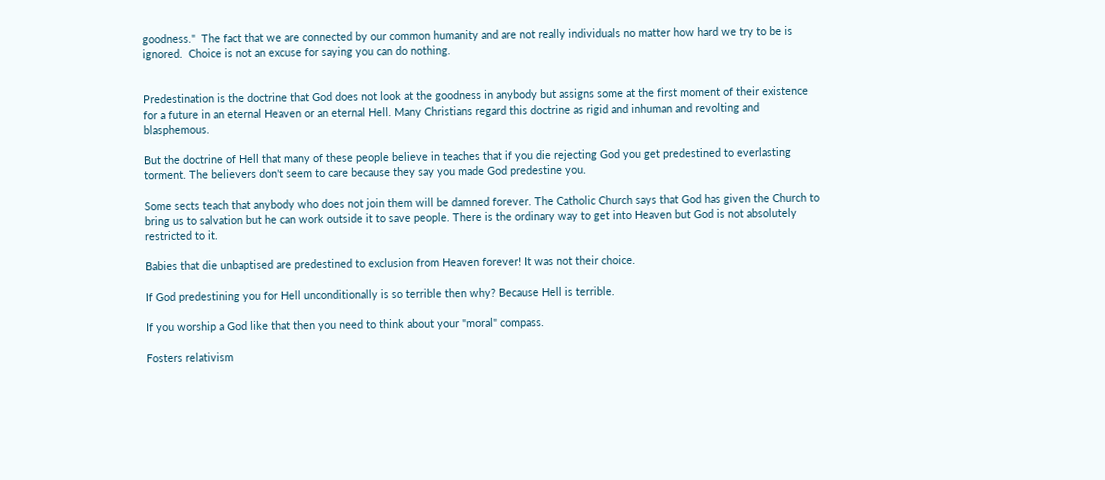goodness."  The fact that we are connected by our common humanity and are not really individuals no matter how hard we try to be is ignored.  Choice is not an excuse for saying you can do nothing.


Predestination is the doctrine that God does not look at the goodness in anybody but assigns some at the first moment of their existence for a future in an eternal Heaven or an eternal Hell. Many Christians regard this doctrine as rigid and inhuman and revolting and blasphemous.

But the doctrine of Hell that many of these people believe in teaches that if you die rejecting God you get predestined to everlasting torment. The believers don't seem to care because they say you made God predestine you.

Some sects teach that anybody who does not join them will be damned forever. The Catholic Church says that God has given the Church to bring us to salvation but he can work outside it to save people. There is the ordinary way to get into Heaven but God is not absolutely restricted to it.

Babies that die unbaptised are predestined to exclusion from Heaven forever! It was not their choice.

If God predestining you for Hell unconditionally is so terrible then why? Because Hell is terrible.

If you worship a God like that then you need to think about your "moral" compass.

Fosters relativism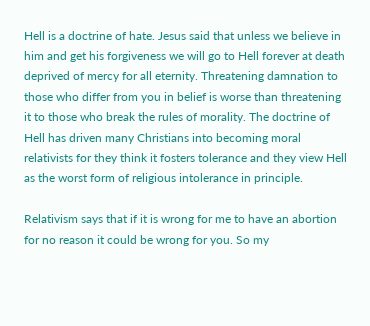Hell is a doctrine of hate. Jesus said that unless we believe in him and get his forgiveness we will go to Hell forever at death deprived of mercy for all eternity. Threatening damnation to those who differ from you in belief is worse than threatening it to those who break the rules of morality. The doctrine of Hell has driven many Christians into becoming moral relativists for they think it fosters tolerance and they view Hell as the worst form of religious intolerance in principle.

Relativism says that if it is wrong for me to have an abortion for no reason it could be wrong for you. So my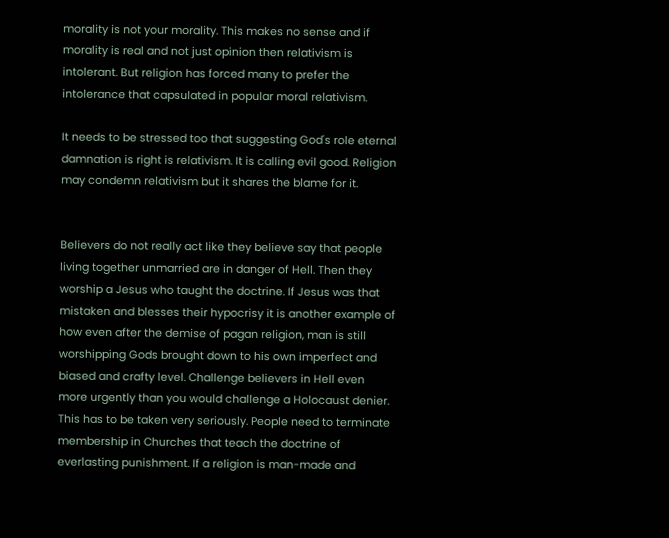morality is not your morality. This makes no sense and if morality is real and not just opinion then relativism is intolerant. But religion has forced many to prefer the intolerance that capsulated in popular moral relativism.

It needs to be stressed too that suggesting God's role eternal damnation is right is relativism. It is calling evil good. Religion may condemn relativism but it shares the blame for it.


Believers do not really act like they believe say that people living together unmarried are in danger of Hell. Then they worship a Jesus who taught the doctrine. If Jesus was that mistaken and blesses their hypocrisy it is another example of how even after the demise of pagan religion, man is still worshipping Gods brought down to his own imperfect and biased and crafty level. Challenge believers in Hell even more urgently than you would challenge a Holocaust denier. This has to be taken very seriously. People need to terminate membership in Churches that teach the doctrine of everlasting punishment. If a religion is man-made and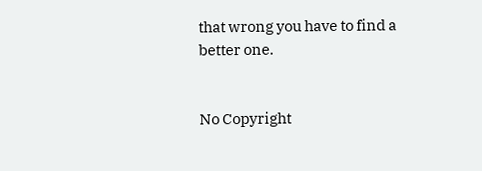that wrong you have to find a better one.


No Copyright